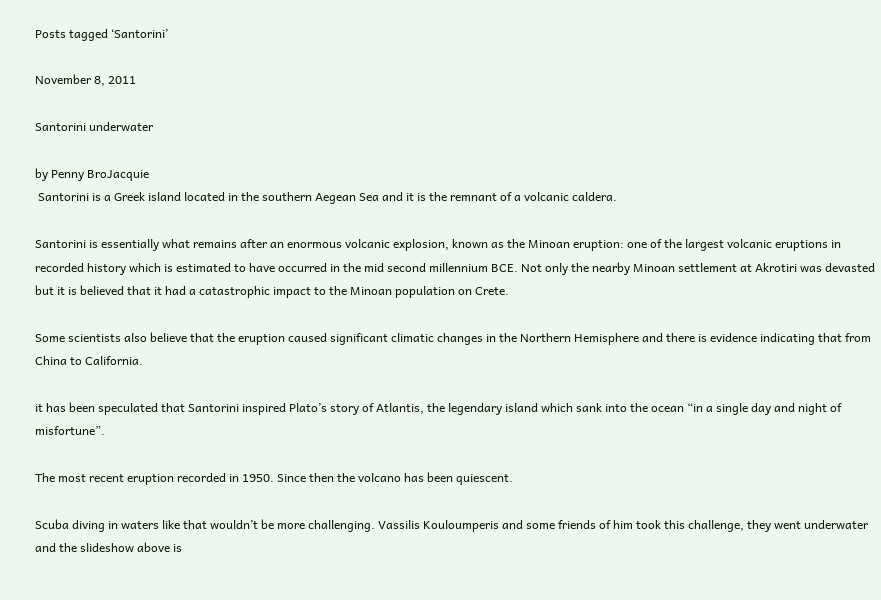Posts tagged ‘Santorini’

November 8, 2011

Santorini underwater

by Penny BroJacquie
 Santorini is a Greek island located in the southern Aegean Sea and it is the remnant of a volcanic caldera.

Santorini is essentially what remains after an enormous volcanic explosion, known as the Minoan eruption: one of the largest volcanic eruptions in recorded history which is estimated to have occurred in the mid second millennium BCE. Not only the nearby Minoan settlement at Akrotiri was devasted but it is believed that it had a catastrophic impact to the Minoan population on Crete.

Some scientists also believe that the eruption caused significant climatic changes in the Northern Hemisphere and there is evidence indicating that from China to California.

it has been speculated that Santorini inspired Plato’s story of Atlantis, the legendary island which sank into the ocean “in a single day and night of misfortune”.

The most recent eruption recorded in 1950. Since then the volcano has been quiescent.

Scuba diving in waters like that wouldn’t be more challenging. Vassilis Kouloumperis and some friends of him took this challenge, they went underwater and the slideshow above is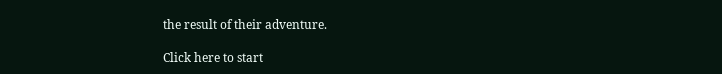the result of their adventure.

Click here to start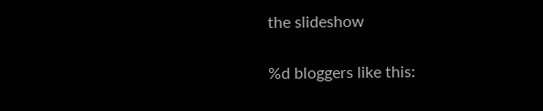the slideshow

%d bloggers like this: